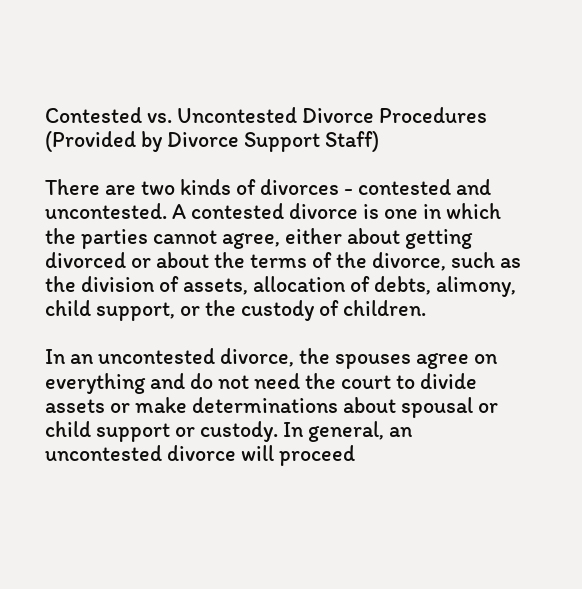Contested vs. Uncontested Divorce Procedures
(Provided by Divorce Support Staff)

There are two kinds of divorces - contested and uncontested. A contested divorce is one in which the parties cannot agree, either about getting divorced or about the terms of the divorce, such as the division of assets, allocation of debts, alimony, child support, or the custody of children.

In an uncontested divorce, the spouses agree on everything and do not need the court to divide assets or make determinations about spousal or child support or custody. In general, an uncontested divorce will proceed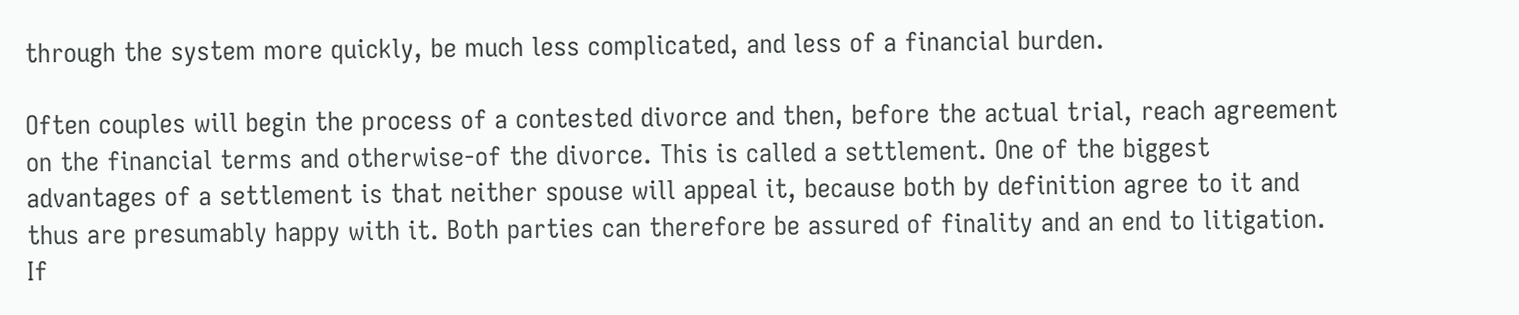through the system more quickly, be much less complicated, and less of a financial burden.

Often couples will begin the process of a contested divorce and then, before the actual trial, reach agreement on the financial terms and otherwise-of the divorce. This is called a settlement. One of the biggest advantages of a settlement is that neither spouse will appeal it, because both by definition agree to it and thus are presumably happy with it. Both parties can therefore be assured of finality and an end to litigation. If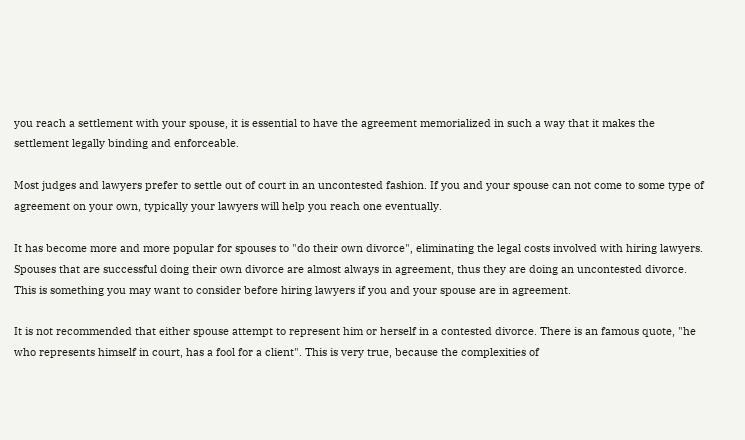you reach a settlement with your spouse, it is essential to have the agreement memorialized in such a way that it makes the settlement legally binding and enforceable.

Most judges and lawyers prefer to settle out of court in an uncontested fashion. If you and your spouse can not come to some type of agreement on your own, typically your lawyers will help you reach one eventually.

It has become more and more popular for spouses to "do their own divorce", eliminating the legal costs involved with hiring lawyers. Spouses that are successful doing their own divorce are almost always in agreement, thus they are doing an uncontested divorce. This is something you may want to consider before hiring lawyers if you and your spouse are in agreement.

It is not recommended that either spouse attempt to represent him or herself in a contested divorce. There is an famous quote, "he who represents himself in court, has a fool for a client". This is very true, because the complexities of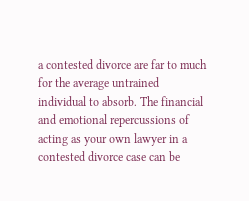a contested divorce are far to much for the average untrained individual to absorb. The financial and emotional repercussions of acting as your own lawyer in a contested divorce case can be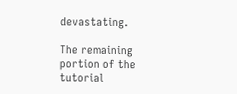devastating.

The remaining portion of the tutorial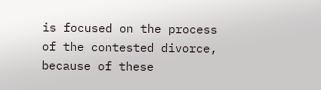is focused on the process of the contested divorce, because of these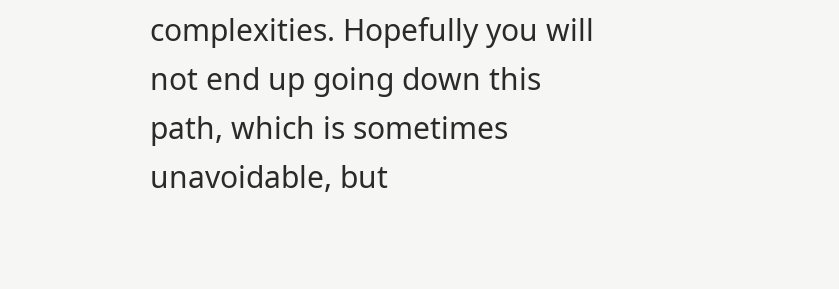complexities. Hopefully you will not end up going down this path, which is sometimes unavoidable, but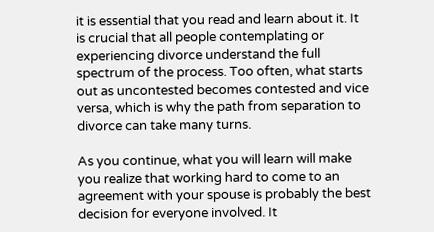it is essential that you read and learn about it. It is crucial that all people contemplating or experiencing divorce understand the full spectrum of the process. Too often, what starts out as uncontested becomes contested and vice versa, which is why the path from separation to divorce can take many turns.

As you continue, what you will learn will make you realize that working hard to come to an agreement with your spouse is probably the best decision for everyone involved. It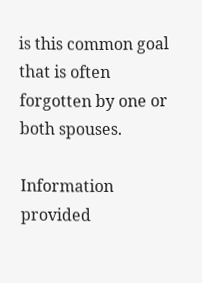is this common goal that is often forgotten by one or both spouses.

Information provided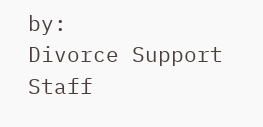by:
Divorce Support Staff